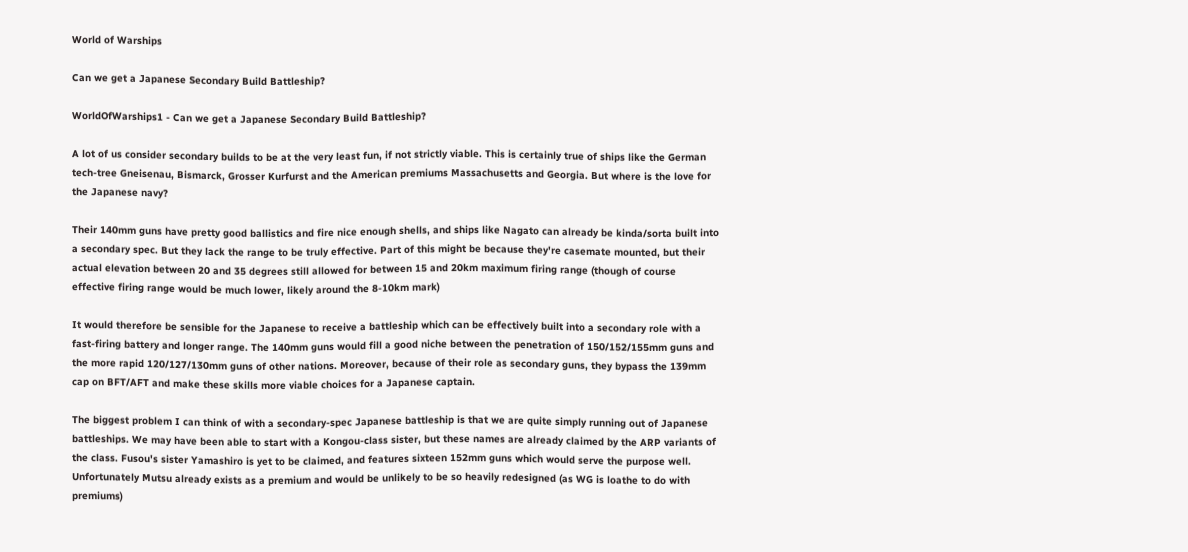World of Warships

Can we get a Japanese Secondary Build Battleship?

WorldOfWarships1 - Can we get a Japanese Secondary Build Battleship?

A lot of us consider secondary builds to be at the very least fun, if not strictly viable. This is certainly true of ships like the German tech-tree Gneisenau, Bismarck, Grosser Kurfurst and the American premiums Massachusetts and Georgia. But where is the love for the Japanese navy?

Their 140mm guns have pretty good ballistics and fire nice enough shells, and ships like Nagato can already be kinda/sorta built into a secondary spec. But they lack the range to be truly effective. Part of this might be because they're casemate mounted, but their actual elevation between 20 and 35 degrees still allowed for between 15 and 20km maximum firing range (though of course effective firing range would be much lower, likely around the 8-10km mark)

It would therefore be sensible for the Japanese to receive a battleship which can be effectively built into a secondary role with a fast-firing battery and longer range. The 140mm guns would fill a good niche between the penetration of 150/152/155mm guns and the more rapid 120/127/130mm guns of other nations. Moreover, because of their role as secondary guns, they bypass the 139mm cap on BFT/AFT and make these skills more viable choices for a Japanese captain.

The biggest problem I can think of with a secondary-spec Japanese battleship is that we are quite simply running out of Japanese battleships. We may have been able to start with a Kongou-class sister, but these names are already claimed by the ARP variants of the class. Fusou's sister Yamashiro is yet to be claimed, and features sixteen 152mm guns which would serve the purpose well. Unfortunately Mutsu already exists as a premium and would be unlikely to be so heavily redesigned (as WG is loathe to do with premiums)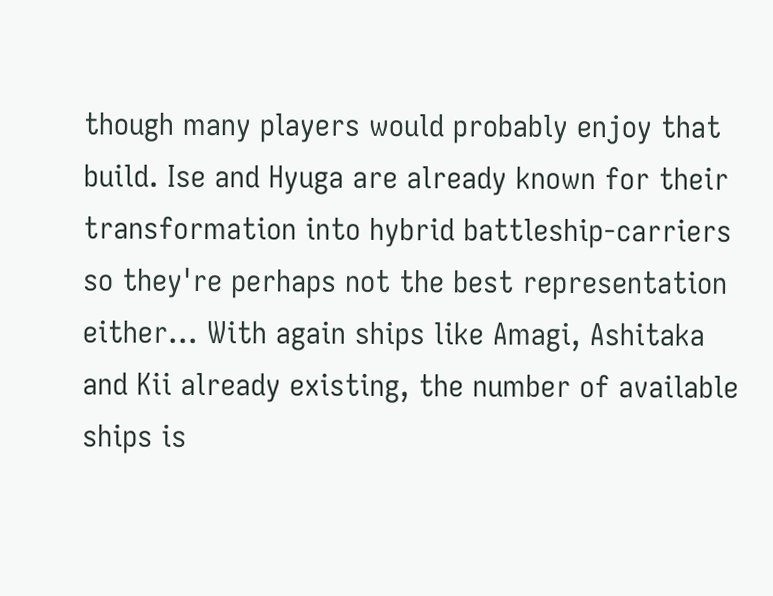though many players would probably enjoy that build. Ise and Hyuga are already known for their transformation into hybrid battleship-carriers so they're perhaps not the best representation either… With again ships like Amagi, Ashitaka and Kii already existing, the number of available ships is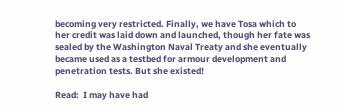becoming very restricted. Finally, we have Tosa which to her credit was laid down and launched, though her fate was sealed by the Washington Naval Treaty and she eventually became used as a testbed for armour development and penetration tests. But she existed!

Read:  I may have had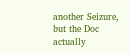another Seizure, but the Doc actually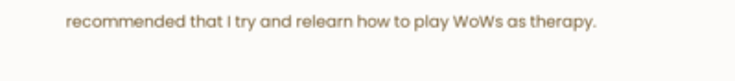recommended that I try and relearn how to play WoWs as therapy.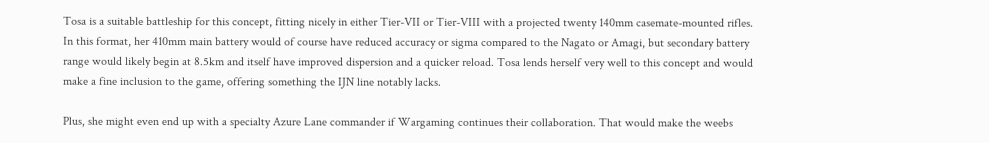Tosa is a suitable battleship for this concept, fitting nicely in either Tier-VII or Tier-VIII with a projected twenty 140mm casemate-mounted rifles. In this format, her 410mm main battery would of course have reduced accuracy or sigma compared to the Nagato or Amagi, but secondary battery range would likely begin at 8.5km and itself have improved dispersion and a quicker reload. Tosa lends herself very well to this concept and would make a fine inclusion to the game, offering something the IJN line notably lacks.

Plus, she might even end up with a specialty Azure Lane commander if Wargaming continues their collaboration. That would make the weebs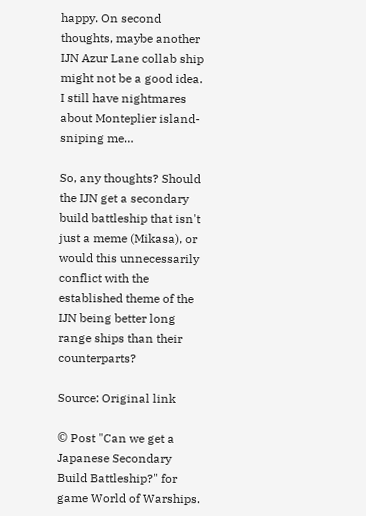happy. On second thoughts, maybe another IJN Azur Lane collab ship might not be a good idea. I still have nightmares about Monteplier island-sniping me…

So, any thoughts? Should the IJN get a secondary build battleship that isn't just a meme (Mikasa), or would this unnecessarily conflict with the established theme of the IJN being better long range ships than their counterparts?

Source: Original link

© Post "Can we get a Japanese Secondary Build Battleship?" for game World of Warships.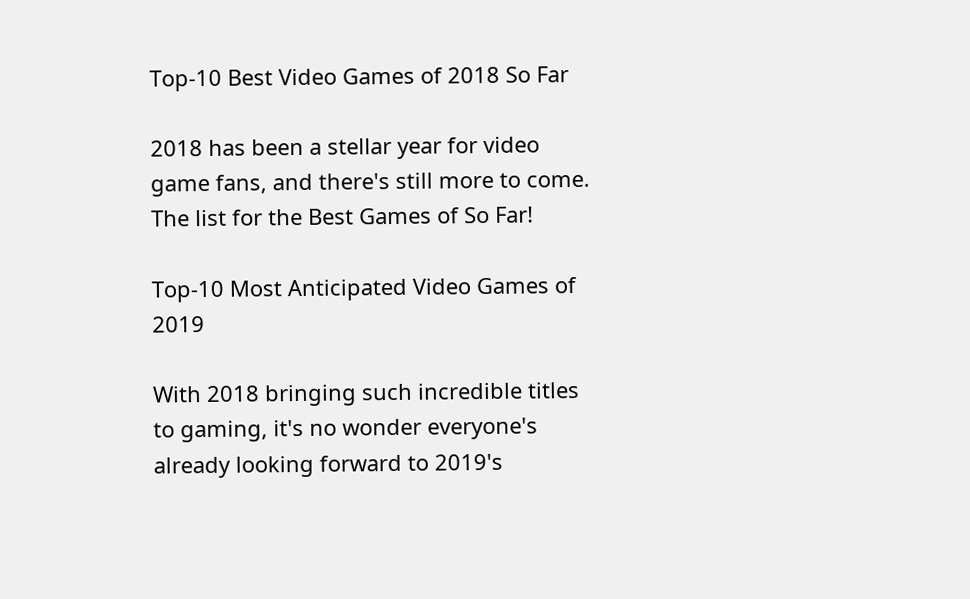Top-10 Best Video Games of 2018 So Far

2018 has been a stellar year for video game fans, and there's still more to come. The list for the Best Games of So Far!

Top-10 Most Anticipated Video Games of 2019

With 2018 bringing such incredible titles to gaming, it's no wonder everyone's already looking forward to 2019's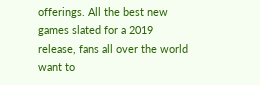offerings. All the best new games slated for a 2019 release, fans all over the world want to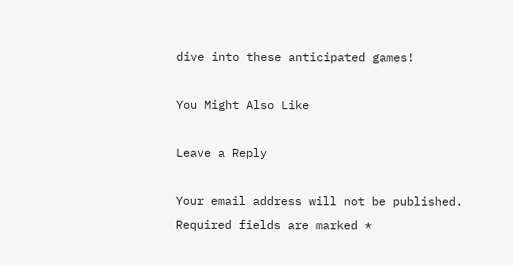dive into these anticipated games!

You Might Also Like

Leave a Reply

Your email address will not be published. Required fields are marked *